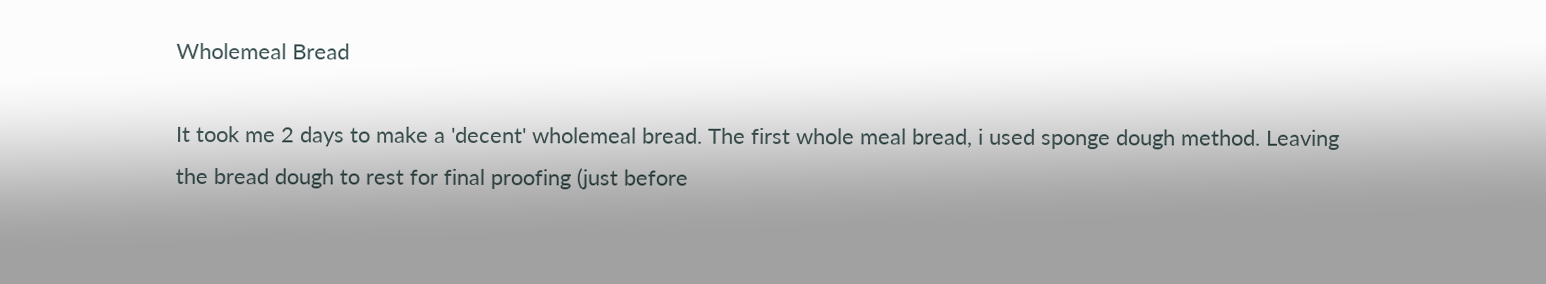Wholemeal Bread

It took me 2 days to make a 'decent' wholemeal bread. The first whole meal bread, i used sponge dough method. Leaving the bread dough to rest for final proofing (just before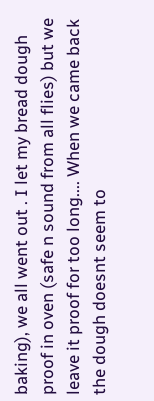baking), we all went out . I let my bread dough proof in oven (safe n sound from all flies) but we leave it proof for too long.... When we came back the dough doesnt seem to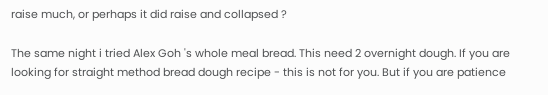raise much, or perhaps it did raise and collapsed ?

The same night i tried Alex Goh 's whole meal bread. This need 2 overnight dough. If you are looking for straight method bread dough recipe - this is not for you. But if you are patience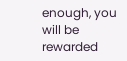enough, you will be rewarded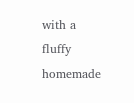with a fluffy homemade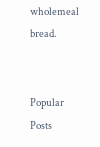wholemeal bread.


Popular Posts